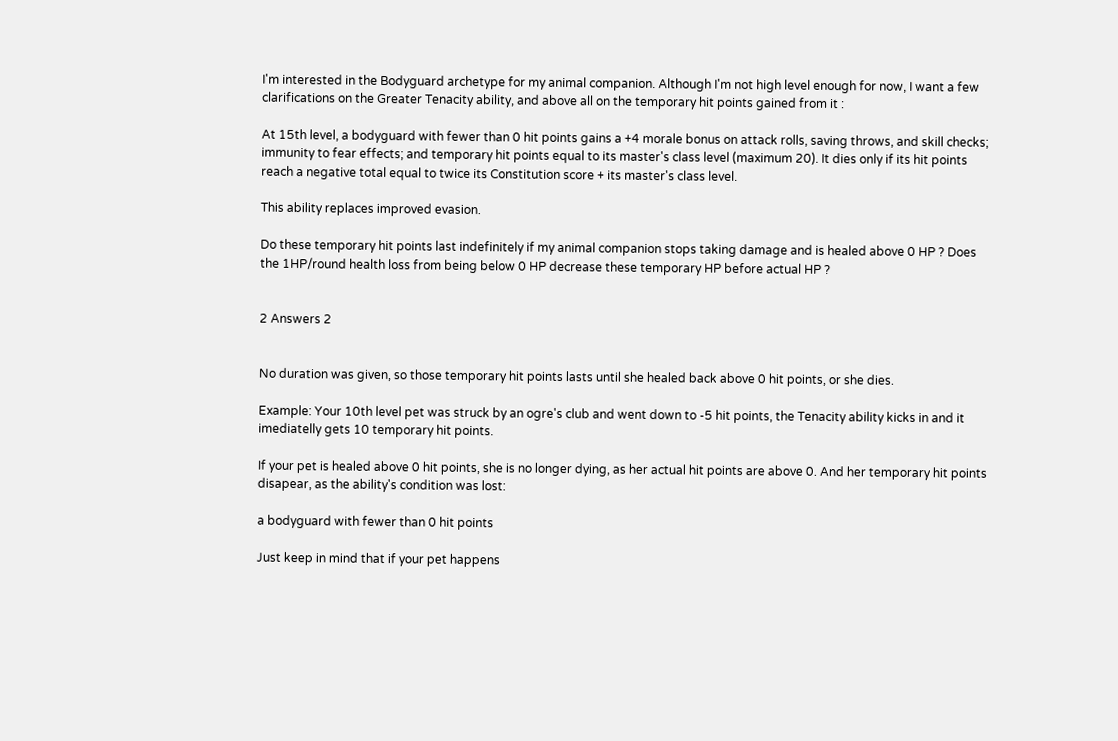I'm interested in the Bodyguard archetype for my animal companion. Although I'm not high level enough for now, I want a few clarifications on the Greater Tenacity ability, and above all on the temporary hit points gained from it :

At 15th level, a bodyguard with fewer than 0 hit points gains a +4 morale bonus on attack rolls, saving throws, and skill checks; immunity to fear effects; and temporary hit points equal to its master's class level (maximum 20). It dies only if its hit points reach a negative total equal to twice its Constitution score + its master's class level.

This ability replaces improved evasion.

Do these temporary hit points last indefinitely if my animal companion stops taking damage and is healed above 0 HP ? Does the 1HP/round health loss from being below 0 HP decrease these temporary HP before actual HP ?


2 Answers 2


No duration was given, so those temporary hit points lasts until she healed back above 0 hit points, or she dies.

Example: Your 10th level pet was struck by an ogre's club and went down to -5 hit points, the Tenacity ability kicks in and it imediatelly gets 10 temporary hit points.

If your pet is healed above 0 hit points, she is no longer dying, as her actual hit points are above 0. And her temporary hit points disapear, as the ability's condition was lost:

a bodyguard with fewer than 0 hit points

Just keep in mind that if your pet happens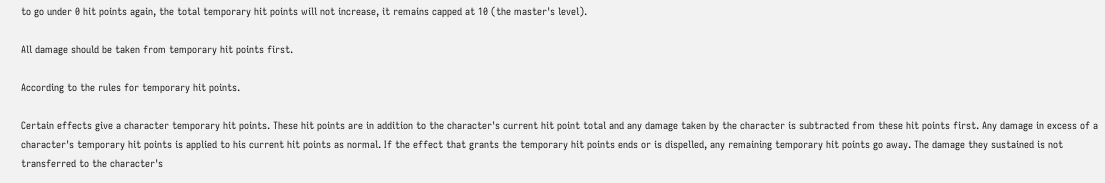to go under 0 hit points again, the total temporary hit points will not increase, it remains capped at 10 (the master's level).

All damage should be taken from temporary hit points first.

According to the rules for temporary hit points.

Certain effects give a character temporary hit points. These hit points are in addition to the character's current hit point total and any damage taken by the character is subtracted from these hit points first. Any damage in excess of a character's temporary hit points is applied to his current hit points as normal. If the effect that grants the temporary hit points ends or is dispelled, any remaining temporary hit points go away. The damage they sustained is not transferred to the character's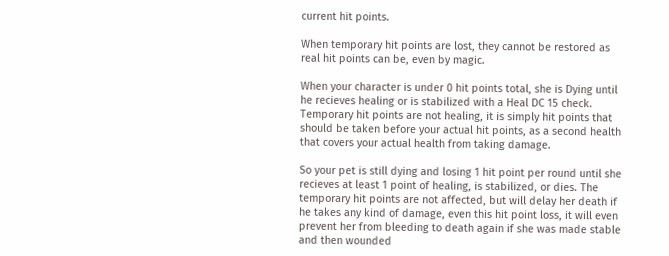current hit points.

When temporary hit points are lost, they cannot be restored as real hit points can be, even by magic.

When your character is under 0 hit points total, she is Dying until he recieves healing or is stabilized with a Heal DC 15 check. Temporary hit points are not healing, it is simply hit points that should be taken before your actual hit points, as a second health that covers your actual health from taking damage.

So your pet is still dying and losing 1 hit point per round until she recieves at least 1 point of healing, is stabilized, or dies. The temporary hit points are not affected, but will delay her death if he takes any kind of damage, even this hit point loss, it will even prevent her from bleeding to death again if she was made stable and then wounded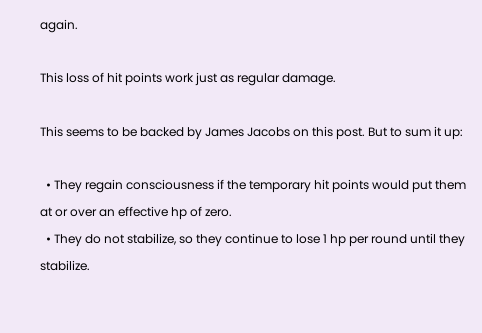again.

This loss of hit points work just as regular damage.

This seems to be backed by James Jacobs on this post. But to sum it up:

  • They regain consciousness if the temporary hit points would put them at or over an effective hp of zero.
  • They do not stabilize, so they continue to lose 1 hp per round until they stabilize.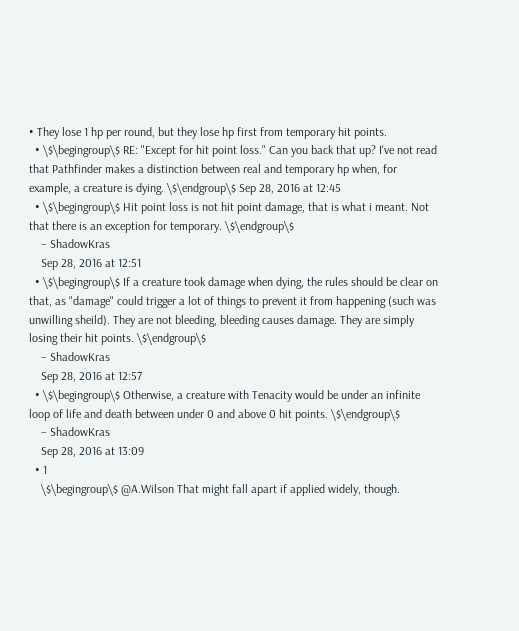• They lose 1 hp per round, but they lose hp first from temporary hit points.
  • \$\begingroup\$ RE: "Except for hit point loss." Can you back that up? I've not read that Pathfinder makes a distinction between real and temporary hp when, for example, a creature is dying. \$\endgroup\$ Sep 28, 2016 at 12:45
  • \$\begingroup\$ Hit point loss is not hit point damage, that is what i meant. Not that there is an exception for temporary. \$\endgroup\$
    – ShadowKras
    Sep 28, 2016 at 12:51
  • \$\begingroup\$ If a creature took damage when dying, the rules should be clear on that, as "damage" could trigger a lot of things to prevent it from happening (such was unwilling sheild). They are not bleeding, bleeding causes damage. They are simply losing their hit points. \$\endgroup\$
    – ShadowKras
    Sep 28, 2016 at 12:57
  • \$\begingroup\$ Otherwise, a creature with Tenacity would be under an infinite loop of life and death between under 0 and above 0 hit points. \$\endgroup\$
    – ShadowKras
    Sep 28, 2016 at 13:09
  • 1
    \$\begingroup\$ @A.Wilson That might fall apart if applied widely, though.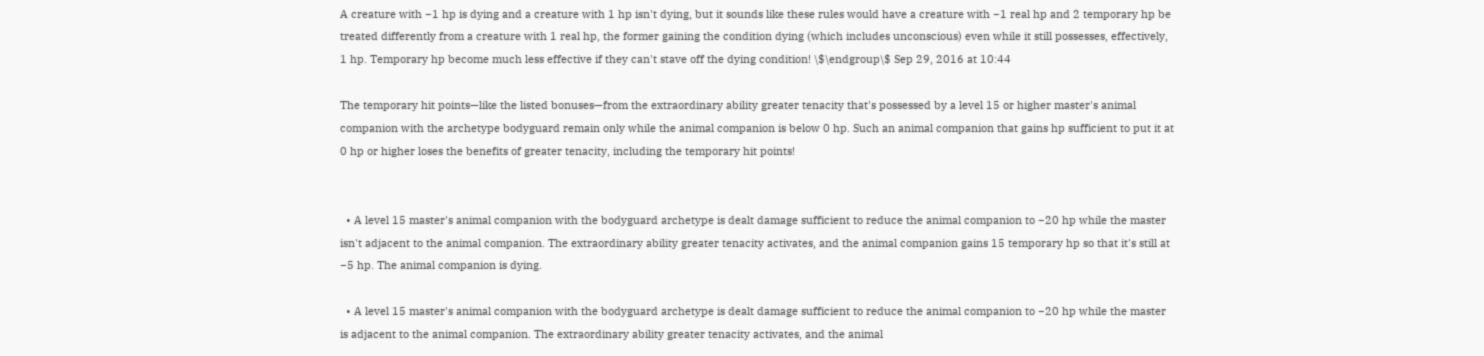A creature with −1 hp is dying and a creature with 1 hp isn't dying, but it sounds like these rules would have a creature with −1 real hp and 2 temporary hp be treated differently from a creature with 1 real hp, the former gaining the condition dying (which includes unconscious) even while it still possesses, effectively, 1 hp. Temporary hp become much less effective if they can't stave off the dying condition! \$\endgroup\$ Sep 29, 2016 at 10:44

The temporary hit points—like the listed bonuses—from the extraordinary ability greater tenacity that's possessed by a level 15 or higher master's animal companion with the archetype bodyguard remain only while the animal companion is below 0 hp. Such an animal companion that gains hp sufficient to put it at 0 hp or higher loses the benefits of greater tenacity, including the temporary hit points!


  • A level 15 master's animal companion with the bodyguard archetype is dealt damage sufficient to reduce the animal companion to −20 hp while the master isn't adjacent to the animal companion. The extraordinary ability greater tenacity activates, and the animal companion gains 15 temporary hp so that it's still at −5 hp. The animal companion is dying.

  • A level 15 master's animal companion with the bodyguard archetype is dealt damage sufficient to reduce the animal companion to −20 hp while the master is adjacent to the animal companion. The extraordinary ability greater tenacity activates, and the animal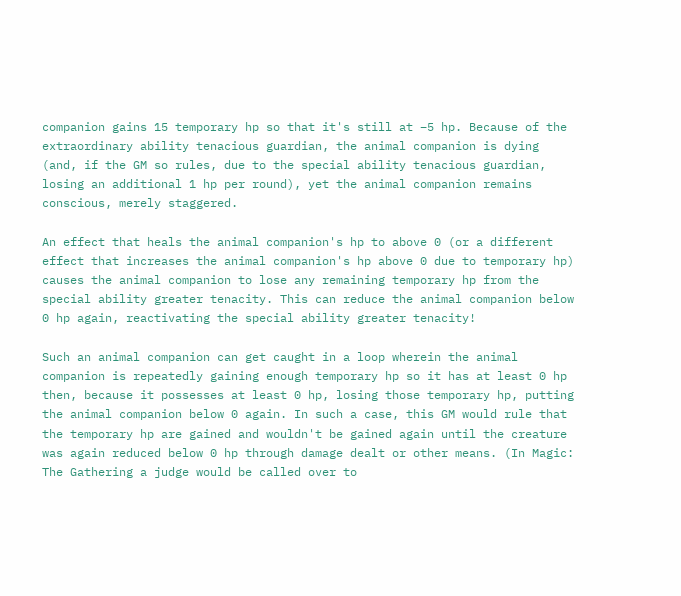companion gains 15 temporary hp so that it's still at −5 hp. Because of the extraordinary ability tenacious guardian, the animal companion is dying (and, if the GM so rules, due to the special ability tenacious guardian, losing an additional 1 hp per round), yet the animal companion remains conscious, merely staggered.

An effect that heals the animal companion's hp to above 0 (or a different effect that increases the animal companion's hp above 0 due to temporary hp) causes the animal companion to lose any remaining temporary hp from the special ability greater tenacity. This can reduce the animal companion below 0 hp again, reactivating the special ability greater tenacity!

Such an animal companion can get caught in a loop wherein the animal companion is repeatedly gaining enough temporary hp so it has at least 0 hp then, because it possesses at least 0 hp, losing those temporary hp, putting the animal companion below 0 again. In such a case, this GM would rule that the temporary hp are gained and wouldn't be gained again until the creature was again reduced below 0 hp through damage dealt or other means. (In Magic: The Gathering a judge would be called over to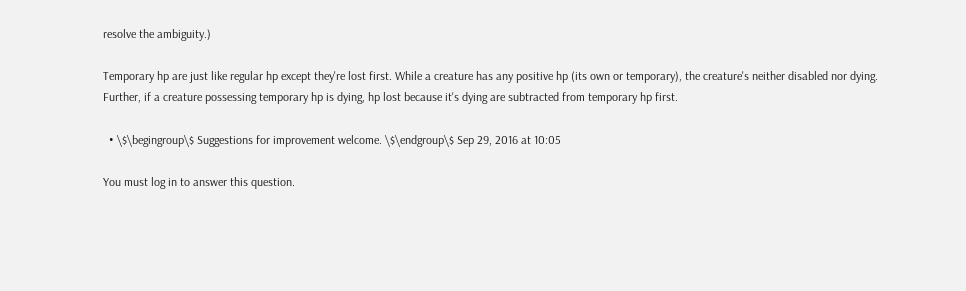resolve the ambiguity.)

Temporary hp are just like regular hp except they're lost first. While a creature has any positive hp (its own or temporary), the creature's neither disabled nor dying. Further, if a creature possessing temporary hp is dying, hp lost because it's dying are subtracted from temporary hp first.

  • \$\begingroup\$ Suggestions for improvement welcome. \$\endgroup\$ Sep 29, 2016 at 10:05

You must log in to answer this question.